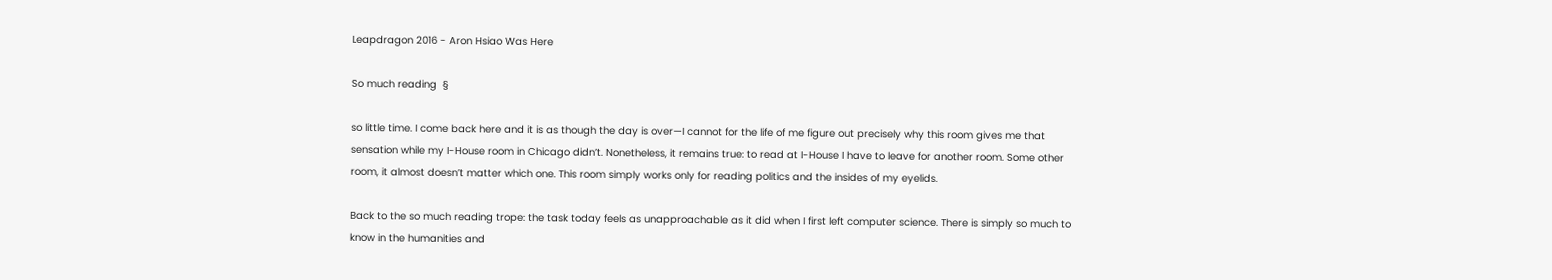Leapdragon 2016 - Aron Hsiao Was Here

So much reading  §

so little time. I come back here and it is as though the day is over—I cannot for the life of me figure out precisely why this room gives me that sensation while my I-House room in Chicago didn’t. Nonetheless, it remains true: to read at I-House I have to leave for another room. Some other room, it almost doesn’t matter which one. This room simply works only for reading politics and the insides of my eyelids.

Back to the so much reading trope: the task today feels as unapproachable as it did when I first left computer science. There is simply so much to know in the humanities and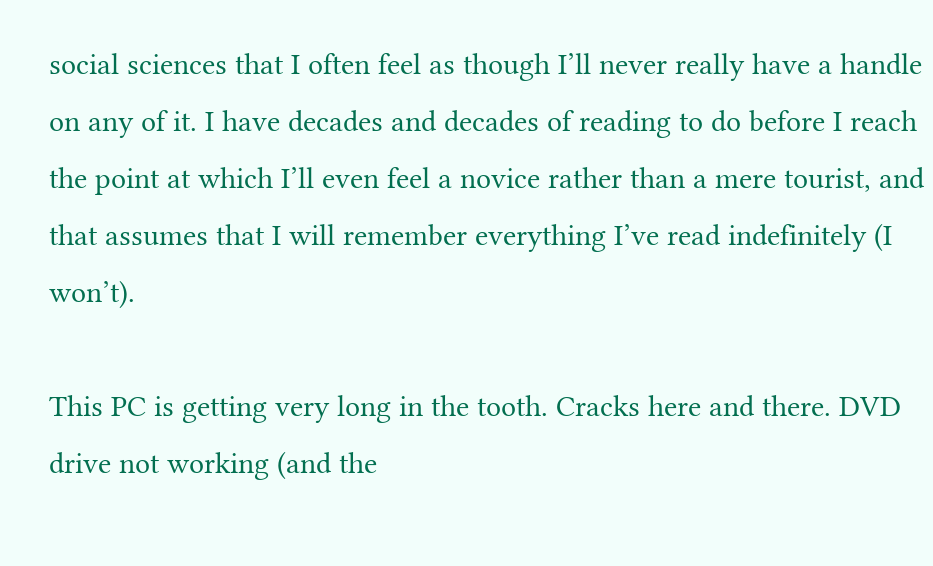social sciences that I often feel as though I’ll never really have a handle on any of it. I have decades and decades of reading to do before I reach the point at which I’ll even feel a novice rather than a mere tourist, and that assumes that I will remember everything I’ve read indefinitely (I won’t).

This PC is getting very long in the tooth. Cracks here and there. DVD drive not working (and the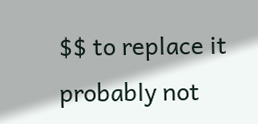$$ to replace it probably not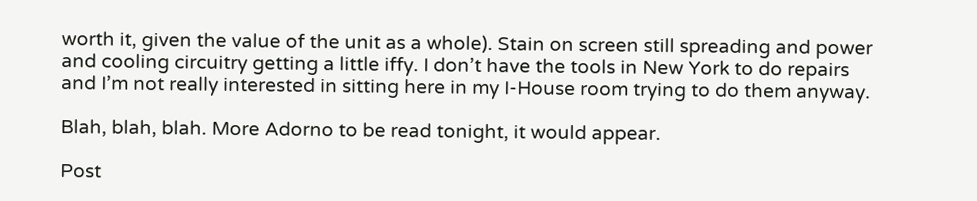worth it, given the value of the unit as a whole). Stain on screen still spreading and power and cooling circuitry getting a little iffy. I don’t have the tools in New York to do repairs and I’m not really interested in sitting here in my I-House room trying to do them anyway.

Blah, blah, blah. More Adorno to be read tonight, it would appear.

Post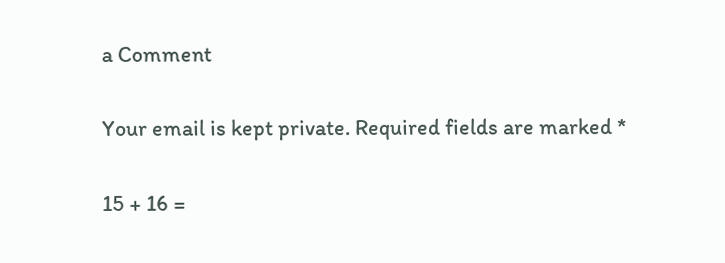a Comment

Your email is kept private. Required fields are marked *

15 + 16 =